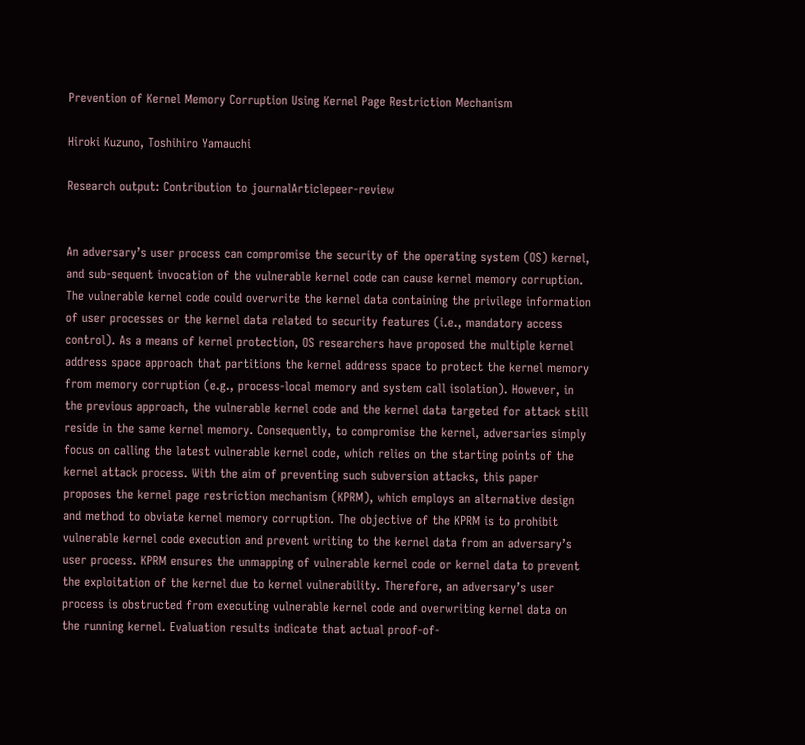Prevention of Kernel Memory Corruption Using Kernel Page Restriction Mechanism

Hiroki Kuzuno, Toshihiro Yamauchi

Research output: Contribution to journalArticlepeer-review


An adversary’s user process can compromise the security of the operating system (OS) kernel, and sub-sequent invocation of the vulnerable kernel code can cause kernel memory corruption. The vulnerable kernel code could overwrite the kernel data containing the privilege information of user processes or the kernel data related to security features (i.e., mandatory access control). As a means of kernel protection, OS researchers have proposed the multiple kernel address space approach that partitions the kernel address space to protect the kernel memory from memory corruption (e.g., process-local memory and system call isolation). However, in the previous approach, the vulnerable kernel code and the kernel data targeted for attack still reside in the same kernel memory. Consequently, to compromise the kernel, adversaries simply focus on calling the latest vulnerable kernel code, which relies on the starting points of the kernel attack process. With the aim of preventing such subversion attacks, this paper proposes the kernel page restriction mechanism (KPRM), which employs an alternative design and method to obviate kernel memory corruption. The objective of the KPRM is to prohibit vulnerable kernel code execution and prevent writing to the kernel data from an adversary’s user process. KPRM ensures the unmapping of vulnerable kernel code or kernel data to prevent the exploitation of the kernel due to kernel vulnerability. Therefore, an adversary’s user process is obstructed from executing vulnerable kernel code and overwriting kernel data on the running kernel. Evaluation results indicate that actual proof-of-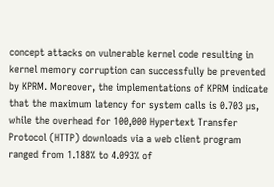concept attacks on vulnerable kernel code resulting in kernel memory corruption can successfully be prevented by KPRM. Moreover, the implementations of KPRM indicate that the maximum latency for system calls is 0.703 µs, while the overhead for 100,000 Hypertext Transfer Protocol (HTTP) downloads via a web client program ranged from 1.188% to 4.093% of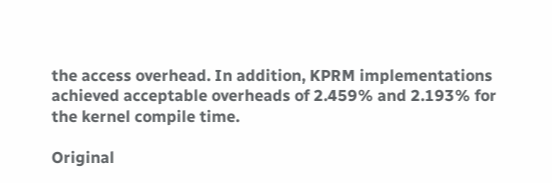the access overhead. In addition, KPRM implementations achieved acceptable overheads of 2.459% and 2.193% for the kernel compile time.

Original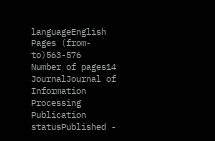languageEnglish
Pages (from-to)563-576
Number of pages14
JournalJournal of Information Processing
Publication statusPublished -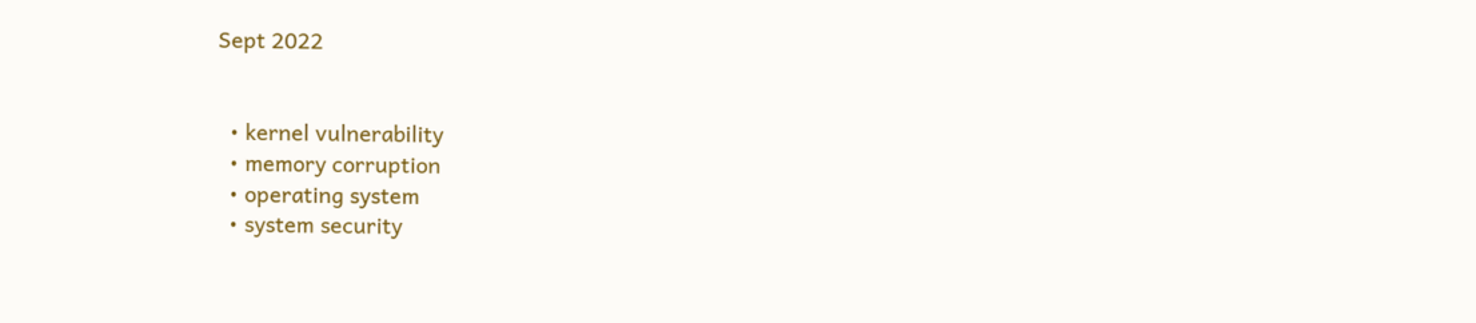Sept 2022


  • kernel vulnerability
  • memory corruption
  • operating system
  • system security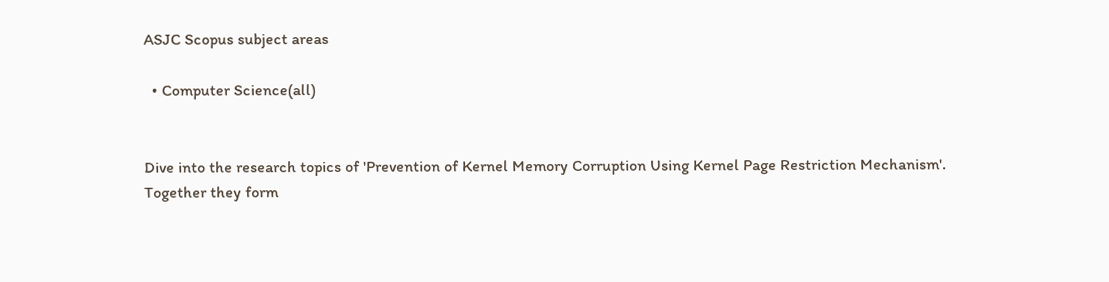ASJC Scopus subject areas

  • Computer Science(all)


Dive into the research topics of 'Prevention of Kernel Memory Corruption Using Kernel Page Restriction Mechanism'. Together they form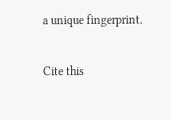a unique fingerprint.

Cite this